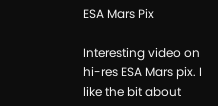ESA Mars Pix

Interesting video on hi-res ESA Mars pix. I like the bit about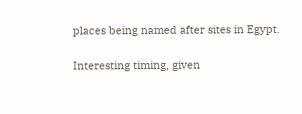places being named after sites in Egypt.

Interesting timing, given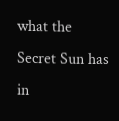what the Secret Sun has in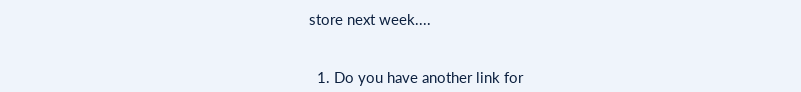store next week....


  1. Do you have another link for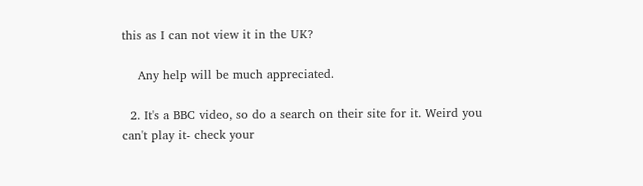this as I can not view it in the UK?

    Any help will be much appreciated.

  2. It's a BBC video, so do a search on their site for it. Weird you can't play it- check your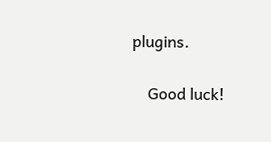plugins.

    Good luck!